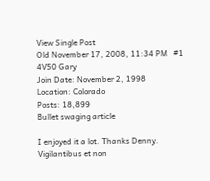View Single Post
Old November 17, 2008, 11:34 PM   #1
4V50 Gary
Join Date: November 2, 1998
Location: Colorado
Posts: 18,899
Bullet swaging article

I enjoyed it a lot. Thanks Denny.
Vigilantibus et non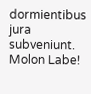dormientibus jura subveniunt. Molon Labe!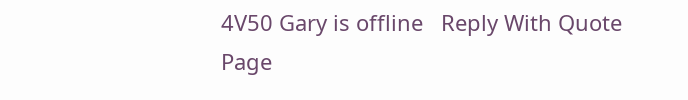4V50 Gary is offline   Reply With Quote
Page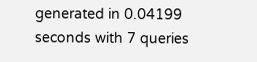generated in 0.04199 seconds with 7 queries